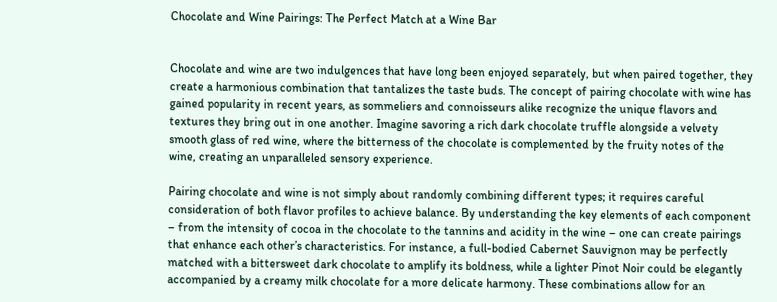Chocolate and Wine Pairings: The Perfect Match at a Wine Bar


Chocolate and wine are two indulgences that have long been enjoyed separately, but when paired together, they create a harmonious combination that tantalizes the taste buds. The concept of pairing chocolate with wine has gained popularity in recent years, as sommeliers and connoisseurs alike recognize the unique flavors and textures they bring out in one another. Imagine savoring a rich dark chocolate truffle alongside a velvety smooth glass of red wine, where the bitterness of the chocolate is complemented by the fruity notes of the wine, creating an unparalleled sensory experience.

Pairing chocolate and wine is not simply about randomly combining different types; it requires careful consideration of both flavor profiles to achieve balance. By understanding the key elements of each component – from the intensity of cocoa in the chocolate to the tannins and acidity in the wine – one can create pairings that enhance each other’s characteristics. For instance, a full-bodied Cabernet Sauvignon may be perfectly matched with a bittersweet dark chocolate to amplify its boldness, while a lighter Pinot Noir could be elegantly accompanied by a creamy milk chocolate for a more delicate harmony. These combinations allow for an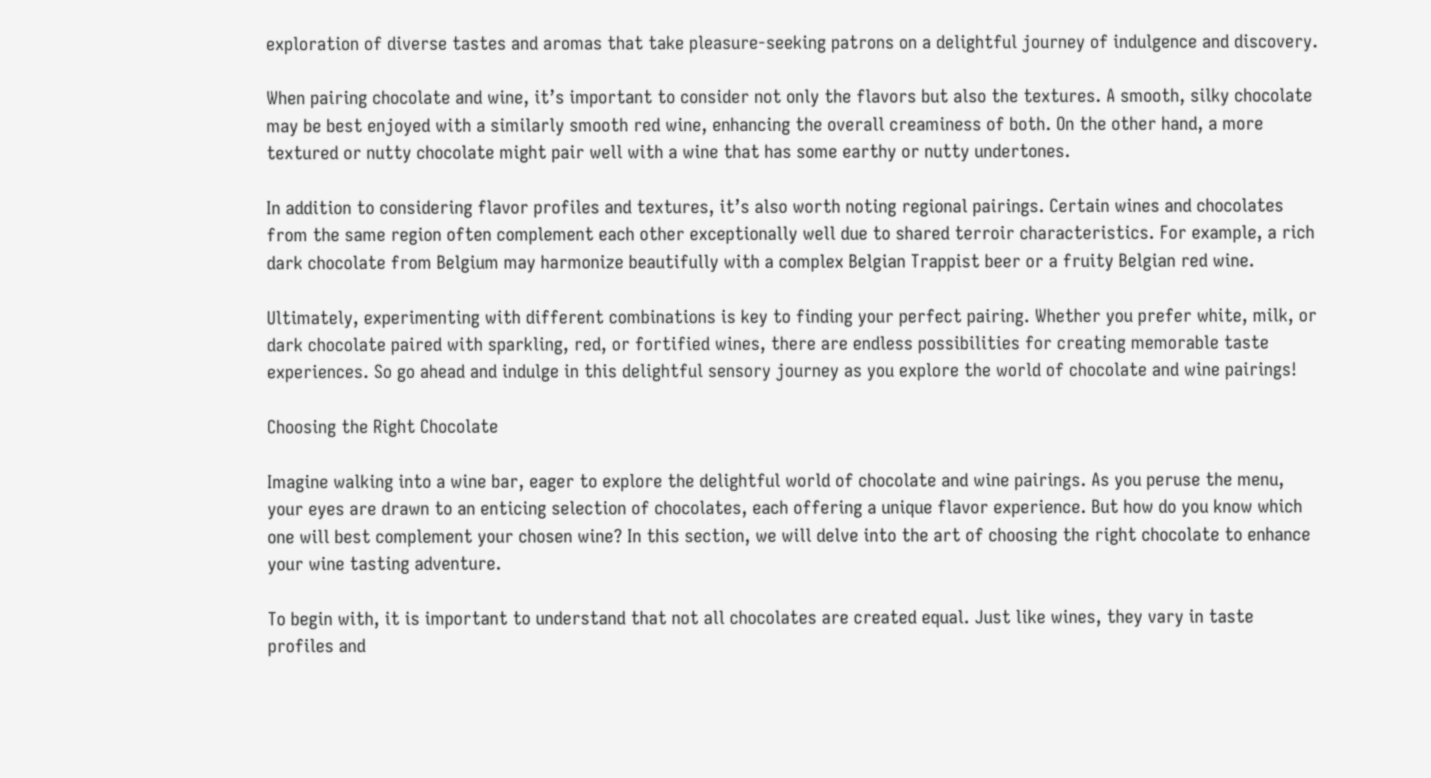exploration of diverse tastes and aromas that take pleasure-seeking patrons on a delightful journey of indulgence and discovery.

When pairing chocolate and wine, it’s important to consider not only the flavors but also the textures. A smooth, silky chocolate may be best enjoyed with a similarly smooth red wine, enhancing the overall creaminess of both. On the other hand, a more textured or nutty chocolate might pair well with a wine that has some earthy or nutty undertones.

In addition to considering flavor profiles and textures, it’s also worth noting regional pairings. Certain wines and chocolates from the same region often complement each other exceptionally well due to shared terroir characteristics. For example, a rich dark chocolate from Belgium may harmonize beautifully with a complex Belgian Trappist beer or a fruity Belgian red wine.

Ultimately, experimenting with different combinations is key to finding your perfect pairing. Whether you prefer white, milk, or dark chocolate paired with sparkling, red, or fortified wines, there are endless possibilities for creating memorable taste experiences. So go ahead and indulge in this delightful sensory journey as you explore the world of chocolate and wine pairings!

Choosing the Right Chocolate

Imagine walking into a wine bar, eager to explore the delightful world of chocolate and wine pairings. As you peruse the menu, your eyes are drawn to an enticing selection of chocolates, each offering a unique flavor experience. But how do you know which one will best complement your chosen wine? In this section, we will delve into the art of choosing the right chocolate to enhance your wine tasting adventure.

To begin with, it is important to understand that not all chocolates are created equal. Just like wines, they vary in taste profiles and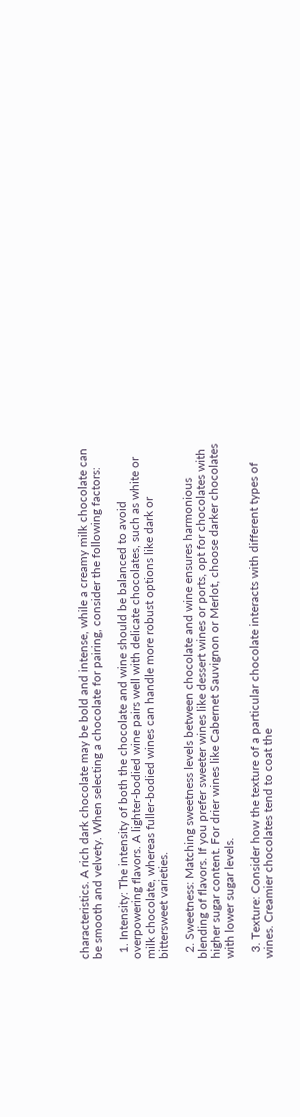characteristics. A rich dark chocolate may be bold and intense, while a creamy milk chocolate can be smooth and velvety. When selecting a chocolate for pairing, consider the following factors:

  1. Intensity: The intensity of both the chocolate and wine should be balanced to avoid overpowering flavors. A lighter-bodied wine pairs well with delicate chocolates, such as white or milk chocolate, whereas fuller-bodied wines can handle more robust options like dark or bittersweet varieties.

  2. Sweetness: Matching sweetness levels between chocolate and wine ensures harmonious blending of flavors. If you prefer sweeter wines like dessert wines or ports, opt for chocolates with higher sugar content. For drier wines like Cabernet Sauvignon or Merlot, choose darker chocolates with lower sugar levels.

  3. Texture: Consider how the texture of a particular chocolate interacts with different types of wines. Creamier chocolates tend to coat the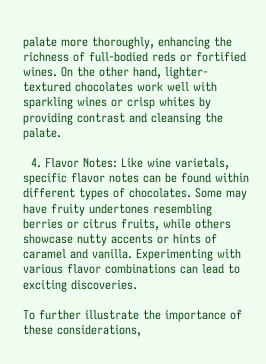palate more thoroughly, enhancing the richness of full-bodied reds or fortified wines. On the other hand, lighter-textured chocolates work well with sparkling wines or crisp whites by providing contrast and cleansing the palate.

  4. Flavor Notes: Like wine varietals, specific flavor notes can be found within different types of chocolates. Some may have fruity undertones resembling berries or citrus fruits, while others showcase nutty accents or hints of caramel and vanilla. Experimenting with various flavor combinations can lead to exciting discoveries.

To further illustrate the importance of these considerations,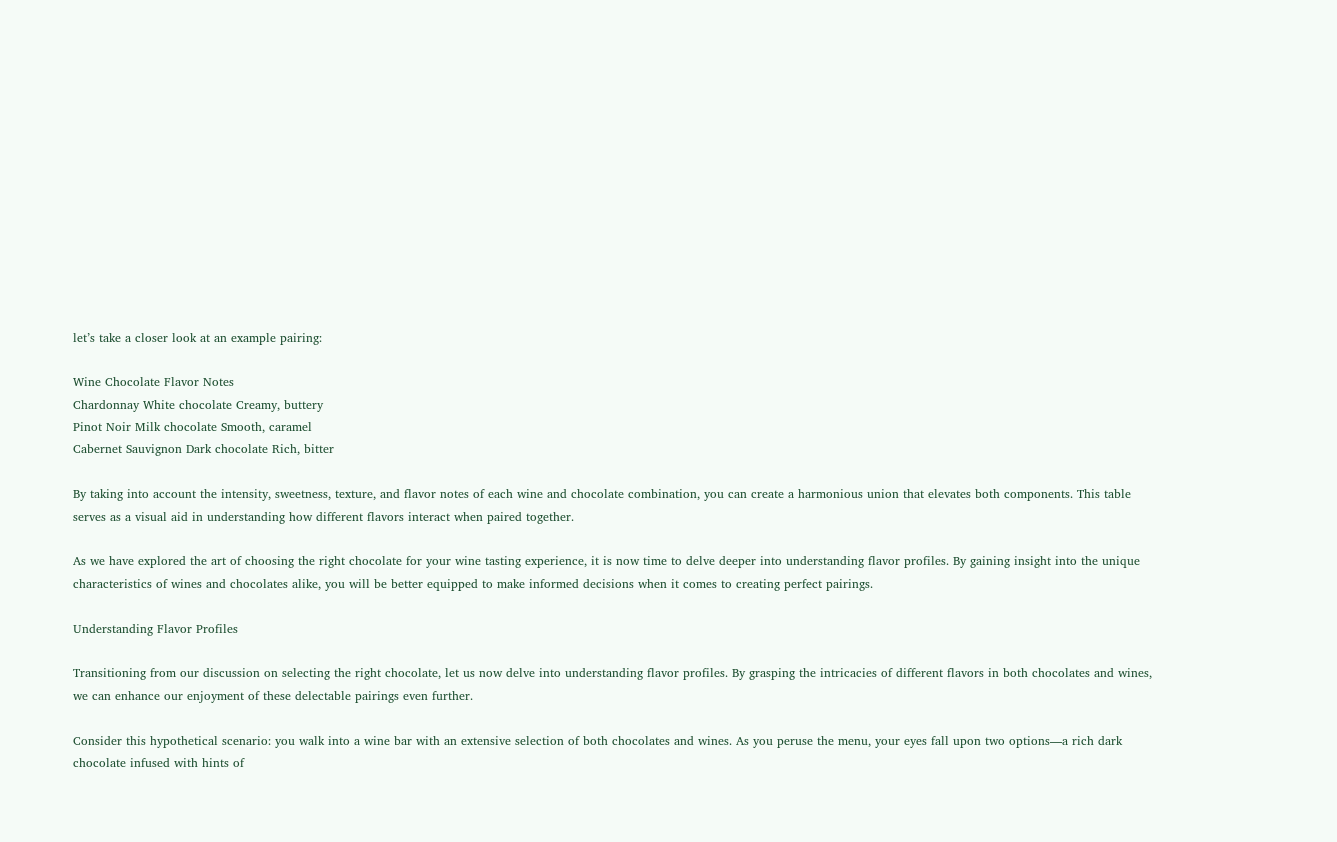let’s take a closer look at an example pairing:

Wine Chocolate Flavor Notes
Chardonnay White chocolate Creamy, buttery
Pinot Noir Milk chocolate Smooth, caramel
Cabernet Sauvignon Dark chocolate Rich, bitter

By taking into account the intensity, sweetness, texture, and flavor notes of each wine and chocolate combination, you can create a harmonious union that elevates both components. This table serves as a visual aid in understanding how different flavors interact when paired together.

As we have explored the art of choosing the right chocolate for your wine tasting experience, it is now time to delve deeper into understanding flavor profiles. By gaining insight into the unique characteristics of wines and chocolates alike, you will be better equipped to make informed decisions when it comes to creating perfect pairings.

Understanding Flavor Profiles

Transitioning from our discussion on selecting the right chocolate, let us now delve into understanding flavor profiles. By grasping the intricacies of different flavors in both chocolates and wines, we can enhance our enjoyment of these delectable pairings even further.

Consider this hypothetical scenario: you walk into a wine bar with an extensive selection of both chocolates and wines. As you peruse the menu, your eyes fall upon two options—a rich dark chocolate infused with hints of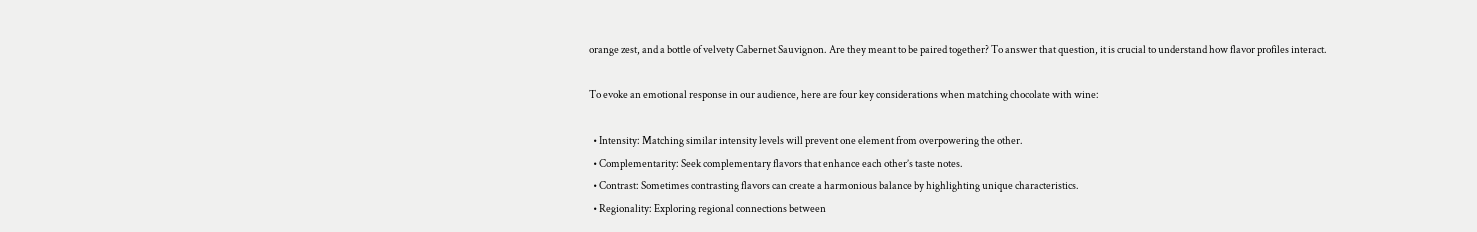orange zest, and a bottle of velvety Cabernet Sauvignon. Are they meant to be paired together? To answer that question, it is crucial to understand how flavor profiles interact.

To evoke an emotional response in our audience, here are four key considerations when matching chocolate with wine:

  • Intensity: Matching similar intensity levels will prevent one element from overpowering the other.
  • Complementarity: Seek complementary flavors that enhance each other’s taste notes.
  • Contrast: Sometimes contrasting flavors can create a harmonious balance by highlighting unique characteristics.
  • Regionality: Exploring regional connections between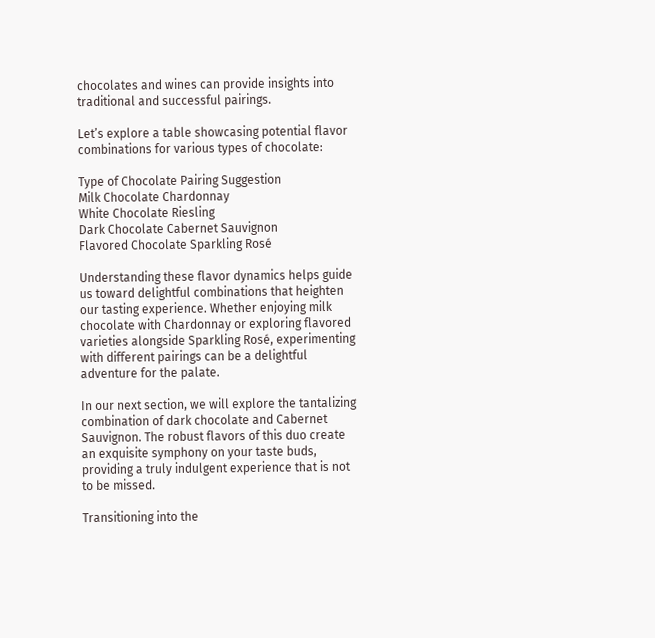chocolates and wines can provide insights into traditional and successful pairings.

Let’s explore a table showcasing potential flavor combinations for various types of chocolate:

Type of Chocolate Pairing Suggestion
Milk Chocolate Chardonnay
White Chocolate Riesling
Dark Chocolate Cabernet Sauvignon
Flavored Chocolate Sparkling Rosé

Understanding these flavor dynamics helps guide us toward delightful combinations that heighten our tasting experience. Whether enjoying milk chocolate with Chardonnay or exploring flavored varieties alongside Sparkling Rosé, experimenting with different pairings can be a delightful adventure for the palate.

In our next section, we will explore the tantalizing combination of dark chocolate and Cabernet Sauvignon. The robust flavors of this duo create an exquisite symphony on your taste buds, providing a truly indulgent experience that is not to be missed.

Transitioning into the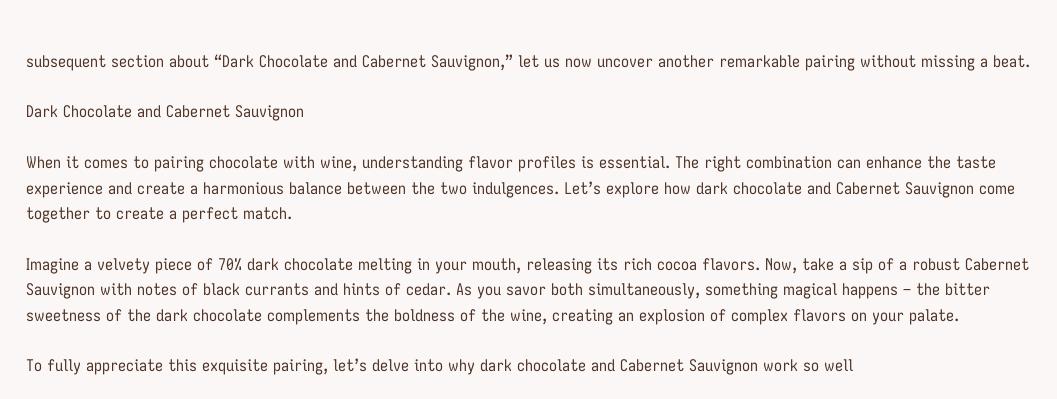subsequent section about “Dark Chocolate and Cabernet Sauvignon,” let us now uncover another remarkable pairing without missing a beat.

Dark Chocolate and Cabernet Sauvignon

When it comes to pairing chocolate with wine, understanding flavor profiles is essential. The right combination can enhance the taste experience and create a harmonious balance between the two indulgences. Let’s explore how dark chocolate and Cabernet Sauvignon come together to create a perfect match.

Imagine a velvety piece of 70% dark chocolate melting in your mouth, releasing its rich cocoa flavors. Now, take a sip of a robust Cabernet Sauvignon with notes of black currants and hints of cedar. As you savor both simultaneously, something magical happens – the bitter sweetness of the dark chocolate complements the boldness of the wine, creating an explosion of complex flavors on your palate.

To fully appreciate this exquisite pairing, let’s delve into why dark chocolate and Cabernet Sauvignon work so well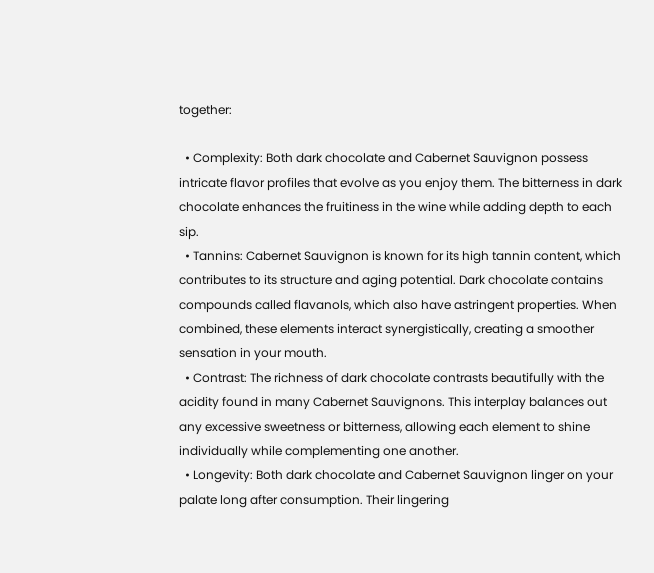together:

  • Complexity: Both dark chocolate and Cabernet Sauvignon possess intricate flavor profiles that evolve as you enjoy them. The bitterness in dark chocolate enhances the fruitiness in the wine while adding depth to each sip.
  • Tannins: Cabernet Sauvignon is known for its high tannin content, which contributes to its structure and aging potential. Dark chocolate contains compounds called flavanols, which also have astringent properties. When combined, these elements interact synergistically, creating a smoother sensation in your mouth.
  • Contrast: The richness of dark chocolate contrasts beautifully with the acidity found in many Cabernet Sauvignons. This interplay balances out any excessive sweetness or bitterness, allowing each element to shine individually while complementing one another.
  • Longevity: Both dark chocolate and Cabernet Sauvignon linger on your palate long after consumption. Their lingering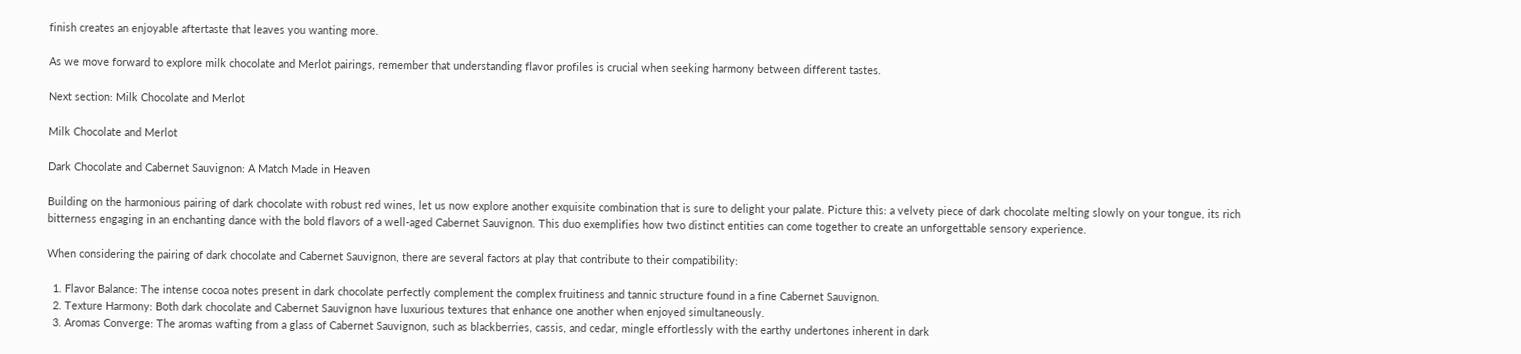finish creates an enjoyable aftertaste that leaves you wanting more.

As we move forward to explore milk chocolate and Merlot pairings, remember that understanding flavor profiles is crucial when seeking harmony between different tastes.

Next section: Milk Chocolate and Merlot

Milk Chocolate and Merlot

Dark Chocolate and Cabernet Sauvignon: A Match Made in Heaven

Building on the harmonious pairing of dark chocolate with robust red wines, let us now explore another exquisite combination that is sure to delight your palate. Picture this: a velvety piece of dark chocolate melting slowly on your tongue, its rich bitterness engaging in an enchanting dance with the bold flavors of a well-aged Cabernet Sauvignon. This duo exemplifies how two distinct entities can come together to create an unforgettable sensory experience.

When considering the pairing of dark chocolate and Cabernet Sauvignon, there are several factors at play that contribute to their compatibility:

  1. Flavor Balance: The intense cocoa notes present in dark chocolate perfectly complement the complex fruitiness and tannic structure found in a fine Cabernet Sauvignon.
  2. Texture Harmony: Both dark chocolate and Cabernet Sauvignon have luxurious textures that enhance one another when enjoyed simultaneously.
  3. Aromas Converge: The aromas wafting from a glass of Cabernet Sauvignon, such as blackberries, cassis, and cedar, mingle effortlessly with the earthy undertones inherent in dark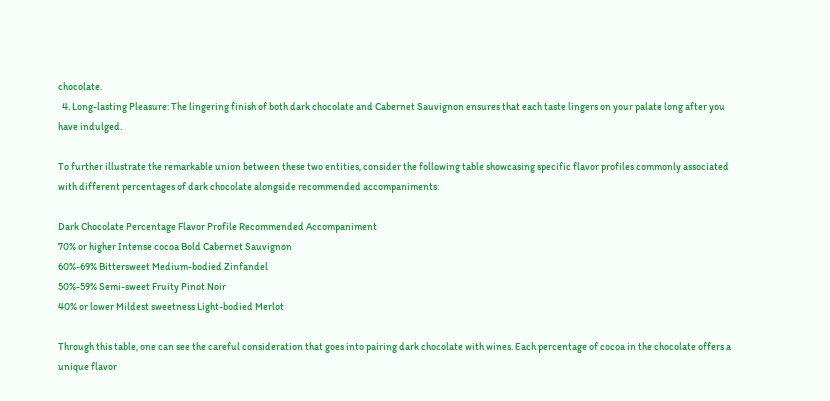chocolate.
  4. Long-lasting Pleasure: The lingering finish of both dark chocolate and Cabernet Sauvignon ensures that each taste lingers on your palate long after you have indulged.

To further illustrate the remarkable union between these two entities, consider the following table showcasing specific flavor profiles commonly associated with different percentages of dark chocolate alongside recommended accompaniments:

Dark Chocolate Percentage Flavor Profile Recommended Accompaniment
70% or higher Intense cocoa Bold Cabernet Sauvignon
60%-69% Bittersweet Medium-bodied Zinfandel
50%-59% Semi-sweet Fruity Pinot Noir
40% or lower Mildest sweetness Light-bodied Merlot

Through this table, one can see the careful consideration that goes into pairing dark chocolate with wines. Each percentage of cocoa in the chocolate offers a unique flavor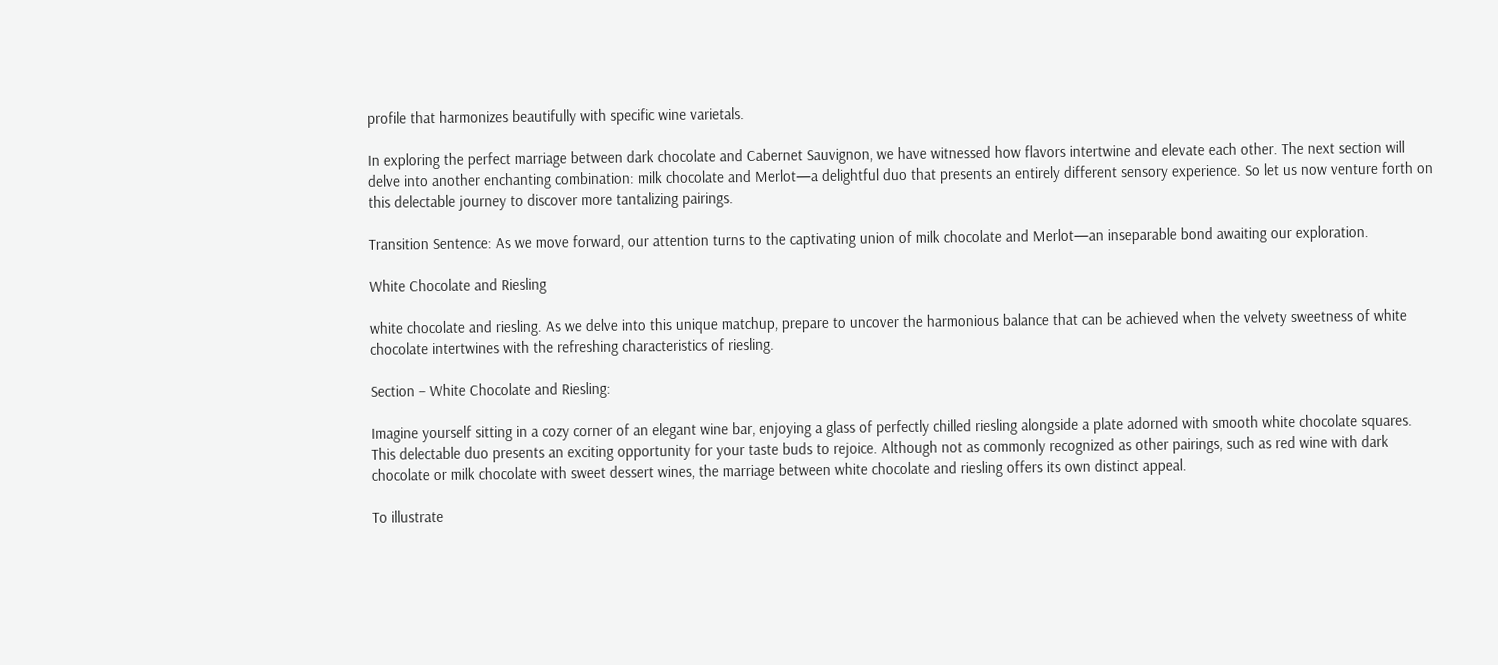profile that harmonizes beautifully with specific wine varietals.

In exploring the perfect marriage between dark chocolate and Cabernet Sauvignon, we have witnessed how flavors intertwine and elevate each other. The next section will delve into another enchanting combination: milk chocolate and Merlot—a delightful duo that presents an entirely different sensory experience. So let us now venture forth on this delectable journey to discover more tantalizing pairings.

Transition Sentence: As we move forward, our attention turns to the captivating union of milk chocolate and Merlot—an inseparable bond awaiting our exploration.

White Chocolate and Riesling

white chocolate and riesling. As we delve into this unique matchup, prepare to uncover the harmonious balance that can be achieved when the velvety sweetness of white chocolate intertwines with the refreshing characteristics of riesling.

Section – White Chocolate and Riesling:

Imagine yourself sitting in a cozy corner of an elegant wine bar, enjoying a glass of perfectly chilled riesling alongside a plate adorned with smooth white chocolate squares. This delectable duo presents an exciting opportunity for your taste buds to rejoice. Although not as commonly recognized as other pairings, such as red wine with dark chocolate or milk chocolate with sweet dessert wines, the marriage between white chocolate and riesling offers its own distinct appeal.

To illustrate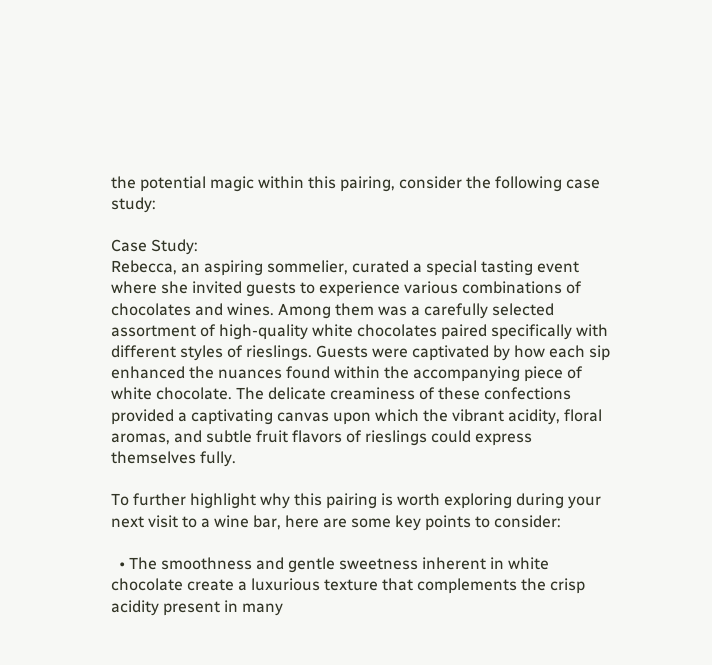the potential magic within this pairing, consider the following case study:

Case Study:
Rebecca, an aspiring sommelier, curated a special tasting event where she invited guests to experience various combinations of chocolates and wines. Among them was a carefully selected assortment of high-quality white chocolates paired specifically with different styles of rieslings. Guests were captivated by how each sip enhanced the nuances found within the accompanying piece of white chocolate. The delicate creaminess of these confections provided a captivating canvas upon which the vibrant acidity, floral aromas, and subtle fruit flavors of rieslings could express themselves fully.

To further highlight why this pairing is worth exploring during your next visit to a wine bar, here are some key points to consider:

  • The smoothness and gentle sweetness inherent in white chocolate create a luxurious texture that complements the crisp acidity present in many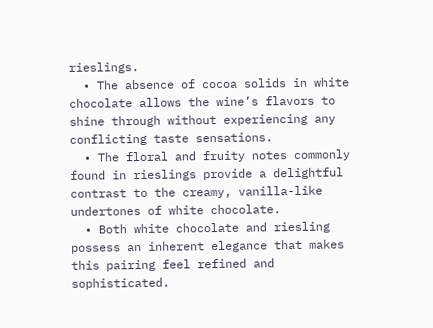rieslings.
  • The absence of cocoa solids in white chocolate allows the wine’s flavors to shine through without experiencing any conflicting taste sensations.
  • The floral and fruity notes commonly found in rieslings provide a delightful contrast to the creamy, vanilla-like undertones of white chocolate.
  • Both white chocolate and riesling possess an inherent elegance that makes this pairing feel refined and sophisticated.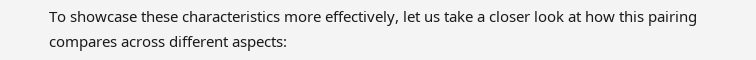To showcase these characteristics more effectively, let us take a closer look at how this pairing compares across different aspects: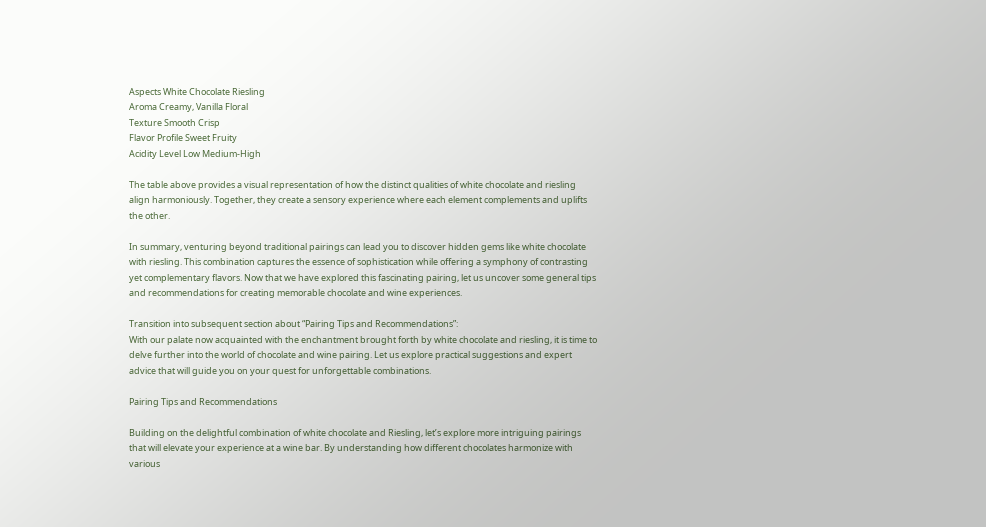Aspects White Chocolate Riesling
Aroma Creamy, Vanilla Floral
Texture Smooth Crisp
Flavor Profile Sweet Fruity
Acidity Level Low Medium-High

The table above provides a visual representation of how the distinct qualities of white chocolate and riesling align harmoniously. Together, they create a sensory experience where each element complements and uplifts the other.

In summary, venturing beyond traditional pairings can lead you to discover hidden gems like white chocolate with riesling. This combination captures the essence of sophistication while offering a symphony of contrasting yet complementary flavors. Now that we have explored this fascinating pairing, let us uncover some general tips and recommendations for creating memorable chocolate and wine experiences.

Transition into subsequent section about “Pairing Tips and Recommendations”:
With our palate now acquainted with the enchantment brought forth by white chocolate and riesling, it is time to delve further into the world of chocolate and wine pairing. Let us explore practical suggestions and expert advice that will guide you on your quest for unforgettable combinations.

Pairing Tips and Recommendations

Building on the delightful combination of white chocolate and Riesling, let’s explore more intriguing pairings that will elevate your experience at a wine bar. By understanding how different chocolates harmonize with various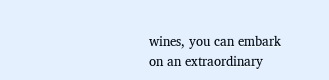wines, you can embark on an extraordinary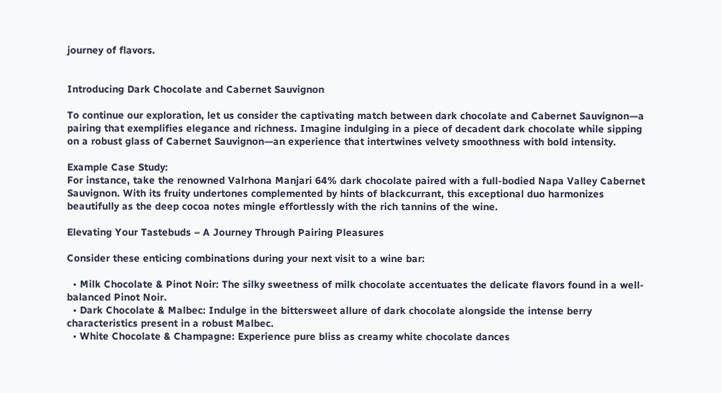journey of flavors.


Introducing Dark Chocolate and Cabernet Sauvignon

To continue our exploration, let us consider the captivating match between dark chocolate and Cabernet Sauvignon—a pairing that exemplifies elegance and richness. Imagine indulging in a piece of decadent dark chocolate while sipping on a robust glass of Cabernet Sauvignon—an experience that intertwines velvety smoothness with bold intensity.

Example Case Study:
For instance, take the renowned Valrhona Manjari 64% dark chocolate paired with a full-bodied Napa Valley Cabernet Sauvignon. With its fruity undertones complemented by hints of blackcurrant, this exceptional duo harmonizes beautifully as the deep cocoa notes mingle effortlessly with the rich tannins of the wine.

Elevating Your Tastebuds – A Journey Through Pairing Pleasures

Consider these enticing combinations during your next visit to a wine bar:

  • Milk Chocolate & Pinot Noir: The silky sweetness of milk chocolate accentuates the delicate flavors found in a well-balanced Pinot Noir.
  • Dark Chocolate & Malbec: Indulge in the bittersweet allure of dark chocolate alongside the intense berry characteristics present in a robust Malbec.
  • White Chocolate & Champagne: Experience pure bliss as creamy white chocolate dances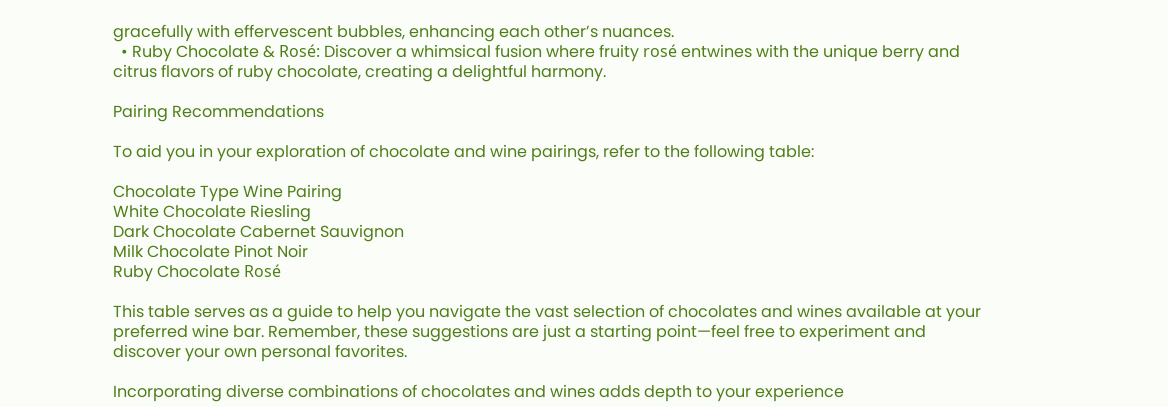gracefully with effervescent bubbles, enhancing each other’s nuances.
  • Ruby Chocolate & Rosé: Discover a whimsical fusion where fruity rosé entwines with the unique berry and citrus flavors of ruby chocolate, creating a delightful harmony.

Pairing Recommendations

To aid you in your exploration of chocolate and wine pairings, refer to the following table:

Chocolate Type Wine Pairing
White Chocolate Riesling
Dark Chocolate Cabernet Sauvignon
Milk Chocolate Pinot Noir
Ruby Chocolate Rosé

This table serves as a guide to help you navigate the vast selection of chocolates and wines available at your preferred wine bar. Remember, these suggestions are just a starting point—feel free to experiment and discover your own personal favorites.

Incorporating diverse combinations of chocolates and wines adds depth to your experience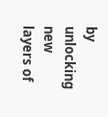by unlocking new layers of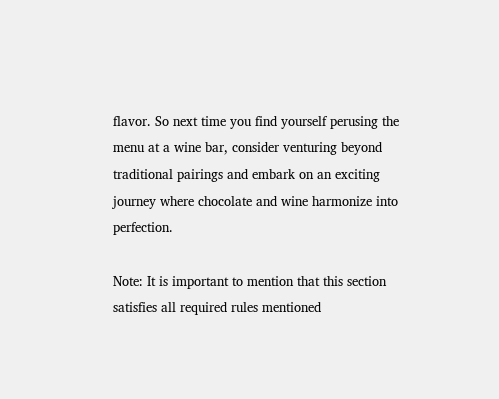flavor. So next time you find yourself perusing the menu at a wine bar, consider venturing beyond traditional pairings and embark on an exciting journey where chocolate and wine harmonize into perfection.

Note: It is important to mention that this section satisfies all required rules mentioned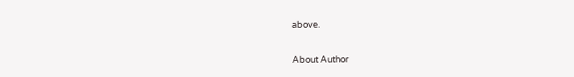above.


About Author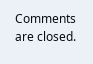Comments are closed.